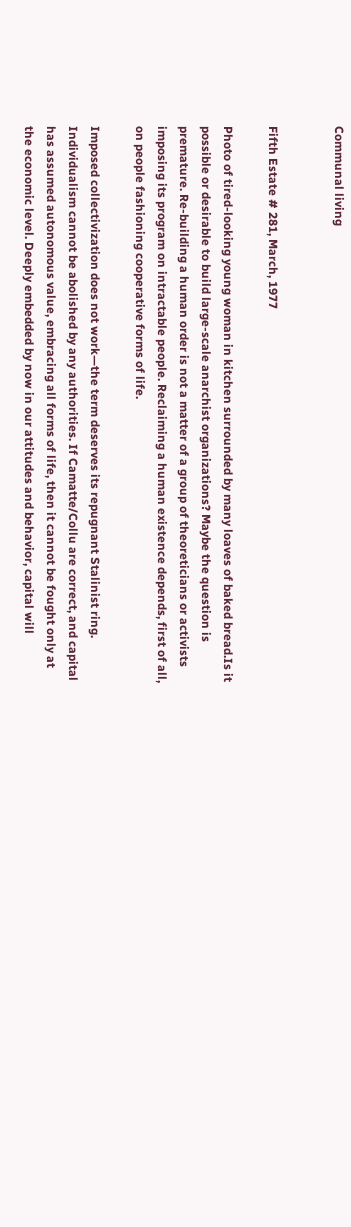Communal living


Fifth Estate # 281, March, 1977

Photo of tired-looking young woman in kitchen surrounded by many loaves of baked bread.Is it possible or desirable to build large-scale anarchist organizations? Maybe the question is premature. Re-building a human order is not a matter of a group of theoreticians or activists imposing its program on intractable people. Reclaiming a human existence depends, first of all, on people fashioning cooperative forms of life.

Imposed collectivization does not work—the term deserves its repugnant Stalinist ring. Individualism cannot be abolished by any authorities. If Camatte/Collu are correct, and capital has assumed autonomous value, embracing all forms of life, then it cannot be fought only at the economic level. Deeply embedded by now in our attitudes and behavior, capital will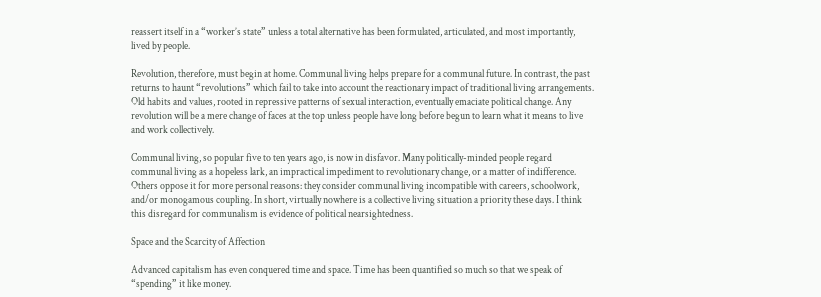reassert itself in a “worker’s state” unless a total alternative has been formulated, articulated, and most importantly, lived by people.

Revolution, therefore, must begin at home. Communal living helps prepare for a communal future. In contrast, the past returns to haunt “revolutions” which fail to take into account the reactionary impact of traditional living arrangements. Old habits and values, rooted in repressive patterns of sexual interaction, eventually emaciate political change. Any revolution will be a mere change of faces at the top unless people have long before begun to learn what it means to live and work collectively.

Communal living, so popular five to ten years ago, is now in disfavor. Many politically-minded people regard communal living as a hopeless lark, an impractical impediment to revolutionary change, or a matter of indifference. Others oppose it for more personal reasons: they consider communal living incompatible with careers, schoolwork, and/or monogamous coupling. In short, virtually nowhere is a collective living situation a priority these days. I think this disregard for communalism is evidence of political nearsightedness.

Space and the Scarcity of Affection

Advanced capitalism has even conquered time and space. Time has been quantified so much so that we speak of “spending” it like money.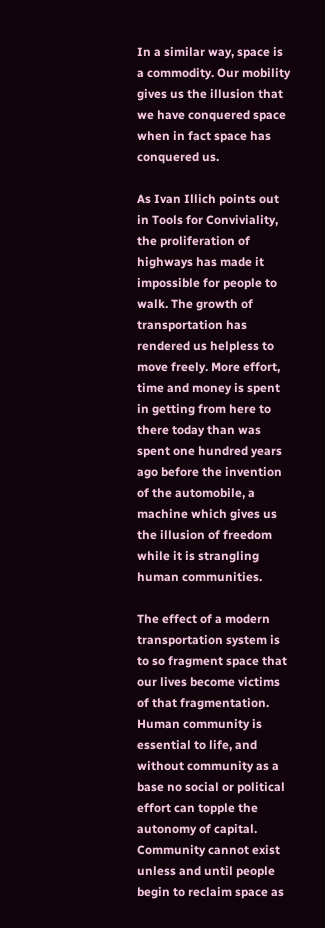In a similar way, space is a commodity. Our mobility gives us the illusion that we have conquered space when in fact space has conquered us.

As Ivan Illich points out in Tools for Conviviality, the proliferation of highways has made it impossible for people to walk. The growth of transportation has rendered us helpless to move freely. More effort, time and money is spent in getting from here to there today than was spent one hundred years ago before the invention of the automobile, a machine which gives us the illusion of freedom while it is strangling human communities.

The effect of a modern transportation system is to so fragment space that our lives become victims of that fragmentation. Human community is essential to life, and without community as a base no social or political effort can topple the autonomy of capital. Community cannot exist unless and until people begin to reclaim space as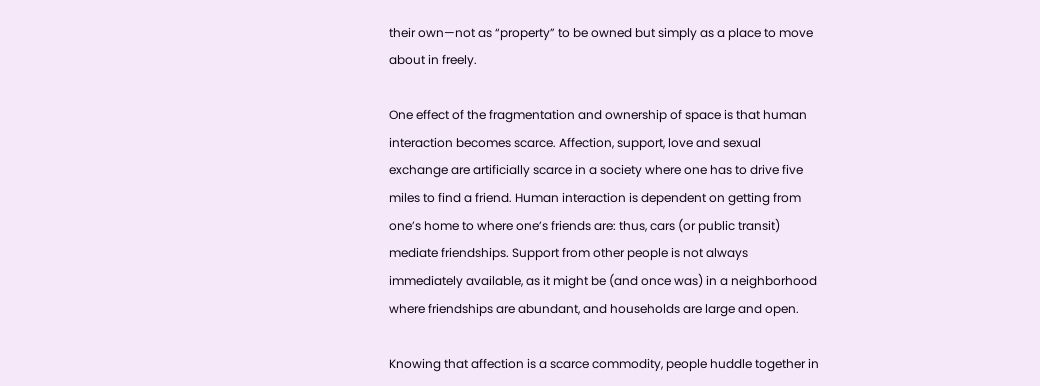their own—not as “property” to be owned but simply as a place to move about in freely.

One effect of the fragmentation and ownership of space is that human interaction becomes scarce. Affection, support, love and sexual exchange are artificially scarce in a society where one has to drive five miles to find a friend. Human interaction is dependent on getting from one’s home to where one’s friends are: thus, cars (or public transit) mediate friendships. Support from other people is not always immediately available, as it might be (and once was) in a neighborhood where friendships are abundant, and households are large and open.

Knowing that affection is a scarce commodity, people huddle together in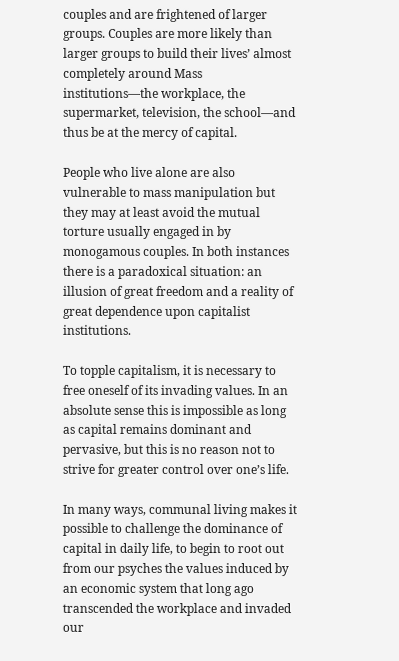couples and are frightened of larger groups. Couples are more likely than larger groups to build their lives’ almost completely around Mass institutions—the workplace, the supermarket, television, the school—and thus be at the mercy of capital.

People who live alone are also vulnerable to mass manipulation but they may at least avoid the mutual torture usually engaged in by monogamous couples. In both instances there is a paradoxical situation: an illusion of great freedom and a reality of great dependence upon capitalist institutions.

To topple capitalism, it is necessary to free oneself of its invading values. In an absolute sense this is impossible as long as capital remains dominant and pervasive, but this is no reason not to strive for greater control over one’s life.

In many ways, communal living makes it possible to challenge the dominance of capital in daily life, to begin to root out from our psyches the values induced by an economic system that long ago transcended the workplace and invaded our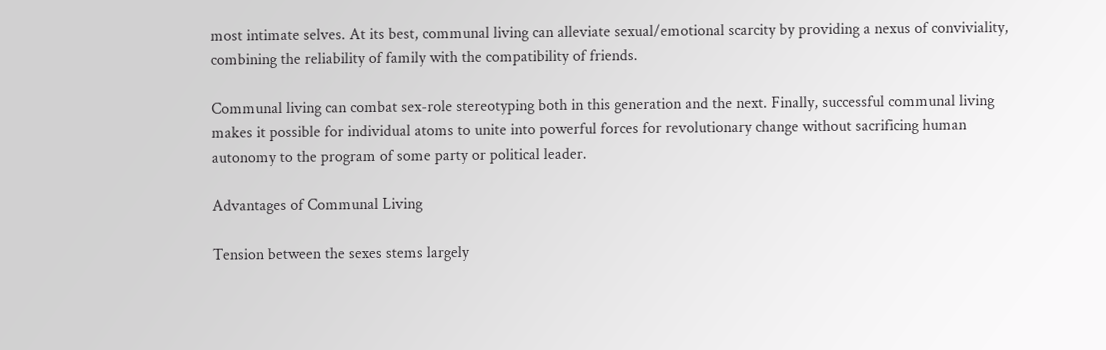most intimate selves. At its best, communal living can alleviate sexual/emotional scarcity by providing a nexus of conviviality, combining the reliability of family with the compatibility of friends.

Communal living can combat sex-role stereotyping both in this generation and the next. Finally, successful communal living makes it possible for individual atoms to unite into powerful forces for revolutionary change without sacrificing human autonomy to the program of some party or political leader.

Advantages of Communal Living

Tension between the sexes stems largely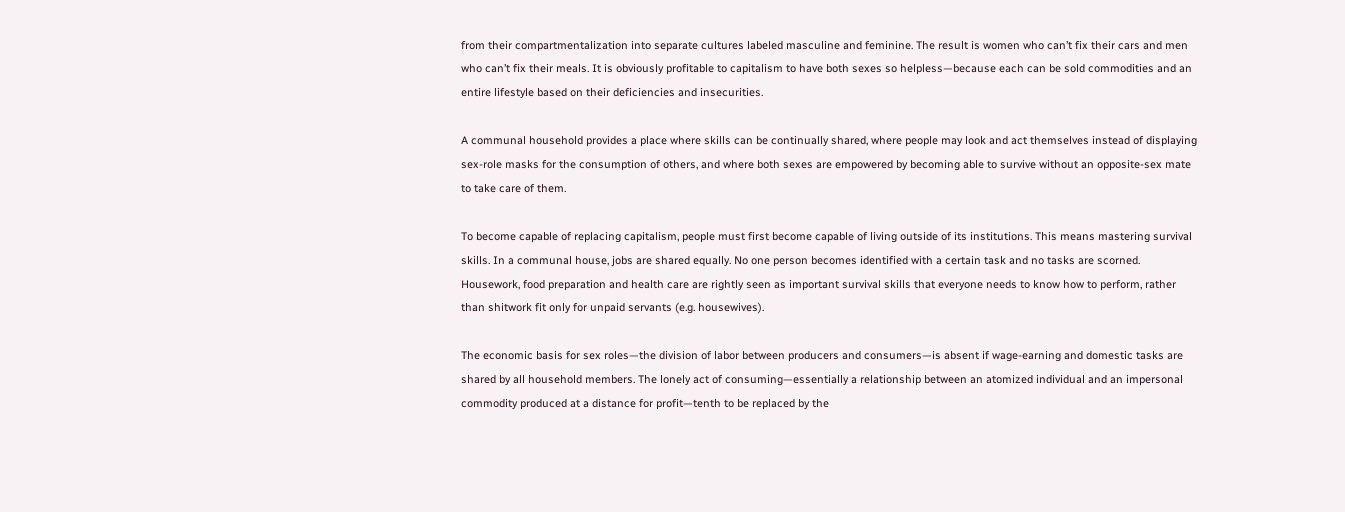from their compartmentalization into separate cultures labeled masculine and feminine. The result is women who can’t fix their cars and men who can’t fix their meals. It is obviously profitable to capitalism to have both sexes so helpless—because each can be sold commodities and an entire lifestyle based on their deficiencies and insecurities.

A communal household provides a place where skills can be continually shared, where people may look and act themselves instead of displaying sex-role masks for the consumption of others, and where both sexes are empowered by becoming able to survive without an opposite-sex mate to take care of them.

To become capable of replacing capitalism, people must first become capable of living outside of its institutions. This means mastering survival skills. In a communal house, jobs are shared equally. No one person becomes identified with a certain task and no tasks are scorned. Housework, food preparation and health care are rightly seen as important survival skills that everyone needs to know how to perform, rather than shitwork fit only for unpaid servants (e.g. housewives).

The economic basis for sex roles—the division of labor between producers and consumers—is absent if wage-earning and domestic tasks are shared by all household members. The lonely act of consuming—essentially a relationship between an atomized individual and an impersonal commodity produced at a distance for profit—tenth to be replaced by the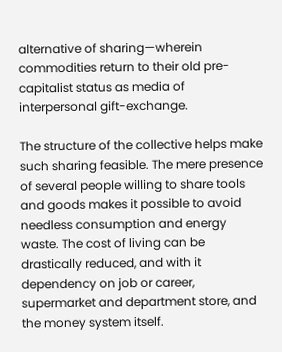alternative of sharing—wherein commodities return to their old pre-capitalist status as media of interpersonal gift-exchange.

The structure of the collective helps make such sharing feasible. The mere presence of several people willing to share tools and goods makes it possible to avoid needless consumption and energy waste. The cost of living can be drastically reduced, and with it dependency on job or career, supermarket and department store, and the money system itself.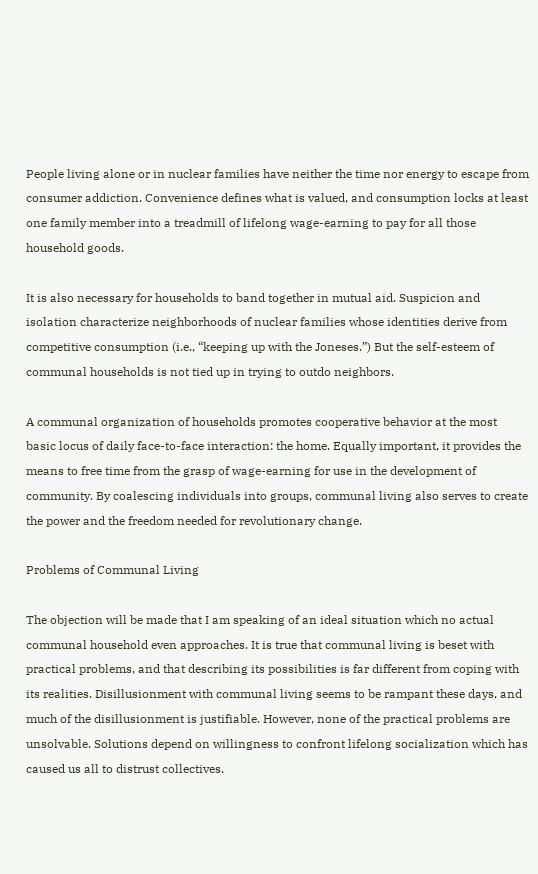People living alone or in nuclear families have neither the time nor energy to escape from consumer addiction. Convenience defines what is valued, and consumption locks at least one family member into a treadmill of lifelong wage-earning to pay for all those household goods.

It is also necessary for households to band together in mutual aid. Suspicion and isolation characterize neighborhoods of nuclear families whose identities derive from competitive consumption (i.e., “keeping up with the Joneses.”) But the self-esteem of communal households is not tied up in trying to outdo neighbors.

A communal organization of households promotes cooperative behavior at the most basic locus of daily face-to-face interaction: the home. Equally important, it provides the means to free time from the grasp of wage-earning for use in the development of community. By coalescing individuals into groups, communal living also serves to create the power and the freedom needed for revolutionary change.

Problems of Communal Living

The objection will be made that I am speaking of an ideal situation which no actual communal household even approaches. It is true that communal living is beset with practical problems, and that describing its possibilities is far different from coping with its realities. Disillusionment with communal living seems to be rampant these days, and much of the disillusionment is justifiable. However, none of the practical problems are unsolvable. Solutions depend on willingness to confront lifelong socialization which has caused us all to distrust collectives.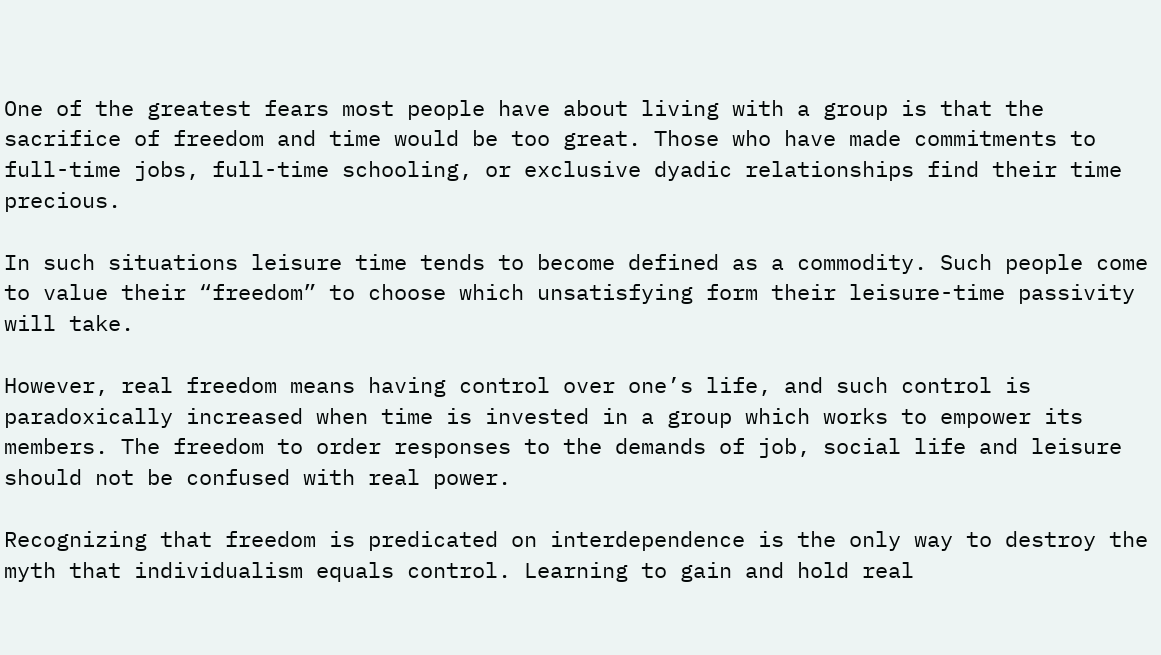One of the greatest fears most people have about living with a group is that the sacrifice of freedom and time would be too great. Those who have made commitments to full-time jobs, full-time schooling, or exclusive dyadic relationships find their time precious.

In such situations leisure time tends to become defined as a commodity. Such people come to value their “freedom” to choose which unsatisfying form their leisure-time passivity will take.

However, real freedom means having control over one’s life, and such control is paradoxically increased when time is invested in a group which works to empower its members. The freedom to order responses to the demands of job, social life and leisure should not be confused with real power.

Recognizing that freedom is predicated on interdependence is the only way to destroy the myth that individualism equals control. Learning to gain and hold real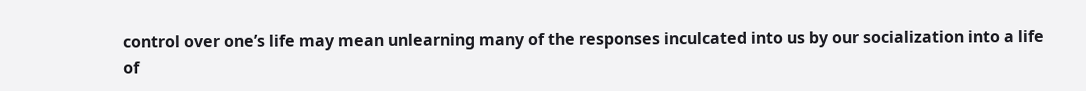control over one’s life may mean unlearning many of the responses inculcated into us by our socialization into a life of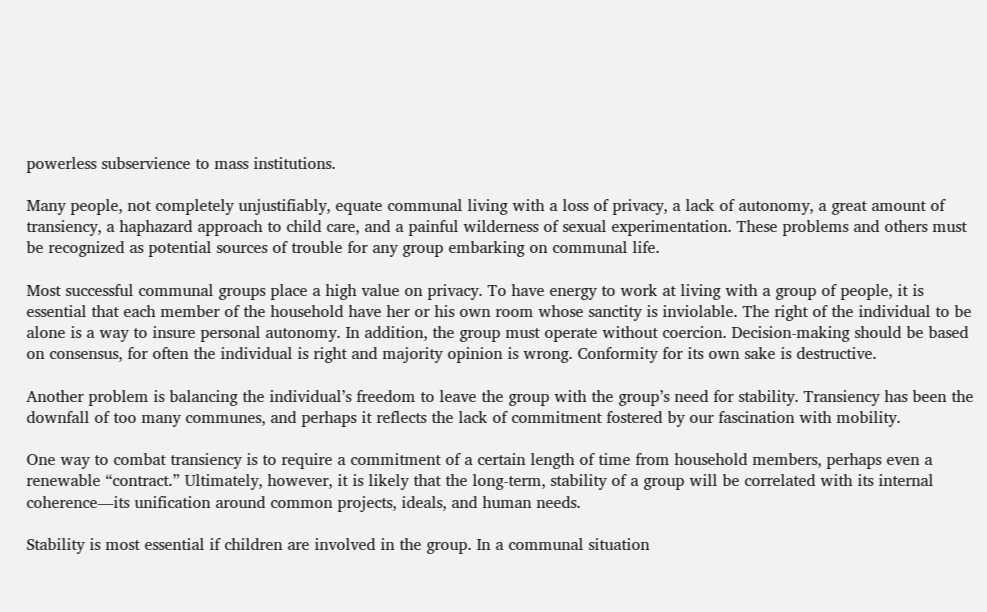powerless subservience to mass institutions.

Many people, not completely unjustifiably, equate communal living with a loss of privacy, a lack of autonomy, a great amount of transiency, a haphazard approach to child care, and a painful wilderness of sexual experimentation. These problems and others must be recognized as potential sources of trouble for any group embarking on communal life.

Most successful communal groups place a high value on privacy. To have energy to work at living with a group of people, it is essential that each member of the household have her or his own room whose sanctity is inviolable. The right of the individual to be alone is a way to insure personal autonomy. In addition, the group must operate without coercion. Decision-making should be based on consensus, for often the individual is right and majority opinion is wrong. Conformity for its own sake is destructive.

Another problem is balancing the individual’s freedom to leave the group with the group’s need for stability. Transiency has been the downfall of too many communes, and perhaps it reflects the lack of commitment fostered by our fascination with mobility.

One way to combat transiency is to require a commitment of a certain length of time from household members, perhaps even a renewable “contract.” Ultimately, however, it is likely that the long-term, stability of a group will be correlated with its internal coherence—its unification around common projects, ideals, and human needs.

Stability is most essential if children are involved in the group. In a communal situation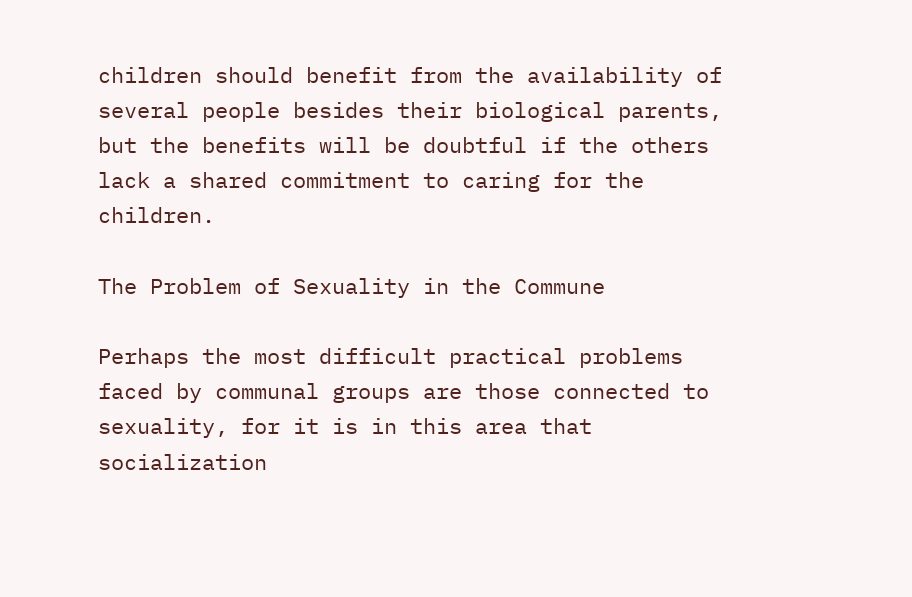children should benefit from the availability of several people besides their biological parents, but the benefits will be doubtful if the others lack a shared commitment to caring for the children.

The Problem of Sexuality in the Commune

Perhaps the most difficult practical problems faced by communal groups are those connected to sexuality, for it is in this area that socialization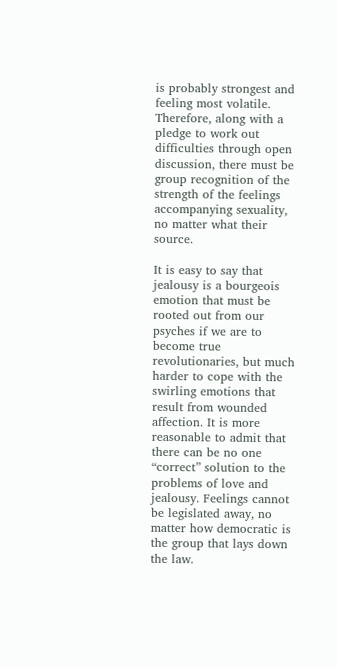is probably strongest and feeling most volatile. Therefore, along with a pledge to work out difficulties through open discussion, there must be group recognition of the strength of the feelings accompanying sexuality, no matter what their source.

It is easy to say that jealousy is a bourgeois emotion that must be rooted out from our psyches if we are to become true revolutionaries, but much harder to cope with the swirling emotions that result from wounded affection. It is more reasonable to admit that there can be no one “correct” solution to the problems of love and jealousy. Feelings cannot be legislated away, no matter how democratic is the group that lays down the law.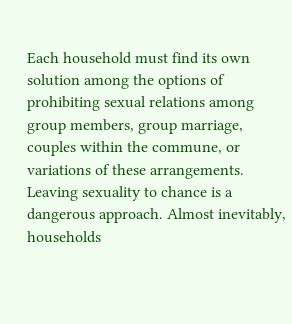Each household must find its own solution among the options of prohibiting sexual relations among group members, group marriage, couples within the commune, or variations of these arrangements. Leaving sexuality to chance is a dangerous approach. Almost inevitably, households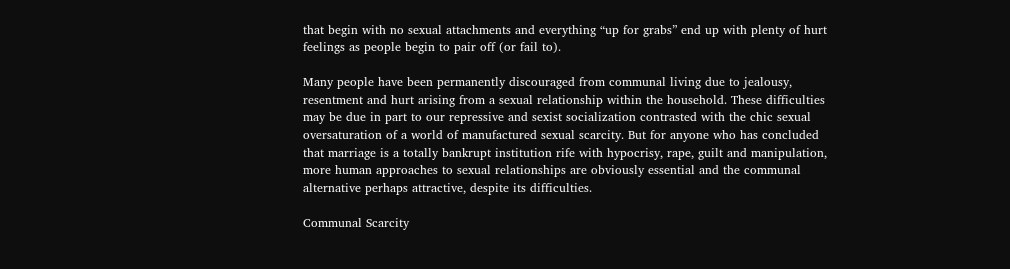that begin with no sexual attachments and everything “up for grabs” end up with plenty of hurt feelings as people begin to pair off (or fail to).

Many people have been permanently discouraged from communal living due to jealousy, resentment and hurt arising from a sexual relationship within the household. These difficulties may be due in part to our repressive and sexist socialization contrasted with the chic sexual oversaturation of a world of manufactured sexual scarcity. But for anyone who has concluded that marriage is a totally bankrupt institution rife with hypocrisy, rape, guilt and manipulation, more human approaches to sexual relationships are obviously essential and the communal alternative perhaps attractive, despite its difficulties.

Communal Scarcity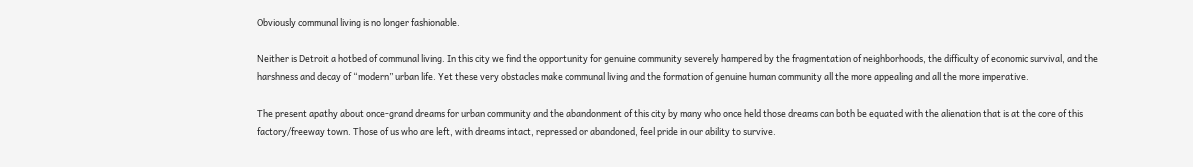Obviously communal living is no longer fashionable.

Neither is Detroit a hotbed of communal living. In this city we find the opportunity for genuine community severely hampered by the fragmentation of neighborhoods, the difficulty of economic survival, and the harshness and decay of “modern” urban life. Yet these very obstacles make communal living and the formation of genuine human community all the more appealing and all the more imperative.

The present apathy about once-grand dreams for urban community and the abandonment of this city by many who once held those dreams can both be equated with the alienation that is at the core of this factory/freeway town. Those of us who are left, with dreams intact, repressed or abandoned, feel pride in our ability to survive.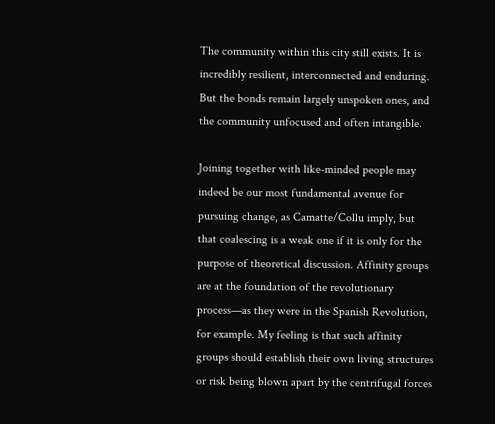The community within this city still exists. It is incredibly resilient, interconnected and enduring. But the bonds remain largely unspoken ones, and the community unfocused and often intangible.

Joining together with like-minded people may indeed be our most fundamental avenue for pursuing change, as Camatte/Collu imply, but that coalescing is a weak one if it is only for the purpose of theoretical discussion. Affinity groups are at the foundation of the revolutionary process—as they were in the Spanish Revolution, for example. My feeling is that such affinity groups should establish their own living structures or risk being blown apart by the centrifugal forces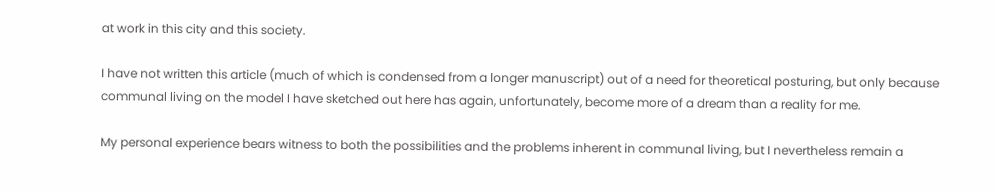at work in this city and this society.

I have not written this article (much of which is condensed from a longer manuscript) out of a need for theoretical posturing, but only because communal living on the model I have sketched out here has again, unfortunately, become more of a dream than a reality for me.

My personal experience bears witness to both the possibilities and the problems inherent in communal living, but I nevertheless remain a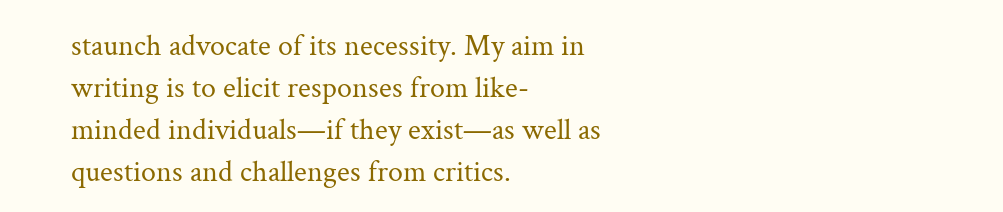staunch advocate of its necessity. My aim in writing is to elicit responses from like-minded individuals—if they exist—as well as questions and challenges from critics.